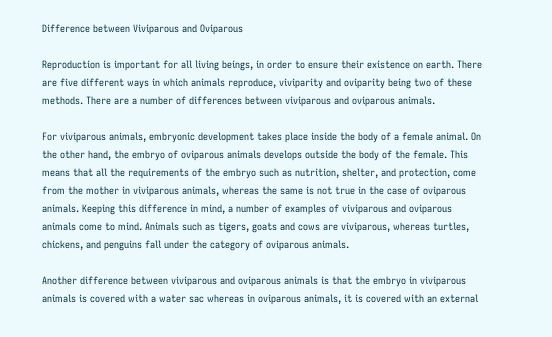Difference between Viviparous and Oviparous

Reproduction is important for all living beings, in order to ensure their existence on earth. There are five different ways in which animals reproduce, viviparity and oviparity being two of these methods. There are a number of differences between viviparous and oviparous animals.

For viviparous animals, embryonic development takes place inside the body of a female animal. On the other hand, the embryo of oviparous animals develops outside the body of the female. This means that all the requirements of the embryo such as nutrition, shelter, and protection, come from the mother in viviparous animals, whereas the same is not true in the case of oviparous animals. Keeping this difference in mind, a number of examples of viviparous and oviparous animals come to mind. Animals such as tigers, goats and cows are viviparous, whereas turtles, chickens, and penguins fall under the category of oviparous animals.

Another difference between viviparous and oviparous animals is that the embryo in viviparous animals is covered with a water sac whereas in oviparous animals, it is covered with an external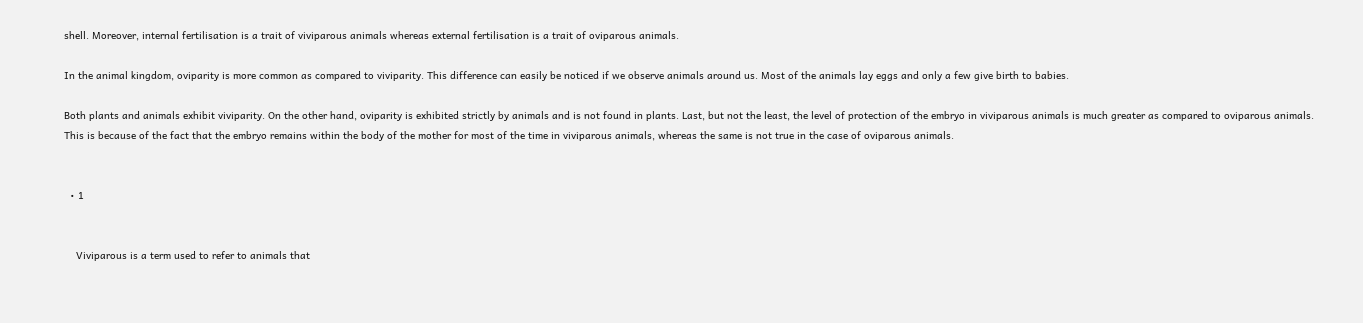shell. Moreover, internal fertilisation is a trait of viviparous animals whereas external fertilisation is a trait of oviparous animals.

In the animal kingdom, oviparity is more common as compared to viviparity. This difference can easily be noticed if we observe animals around us. Most of the animals lay eggs and only a few give birth to babies.

Both plants and animals exhibit viviparity. On the other hand, oviparity is exhibited strictly by animals and is not found in plants. Last, but not the least, the level of protection of the embryo in viviparous animals is much greater as compared to oviparous animals. This is because of the fact that the embryo remains within the body of the mother for most of the time in viviparous animals, whereas the same is not true in the case of oviparous animals.


  • 1


    Viviparous is a term used to refer to animals that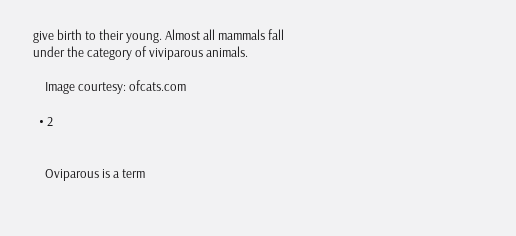give birth to their young. Almost all mammals fall under the category of viviparous animals.

    Image courtesy: ofcats.com

  • 2


    Oviparous is a term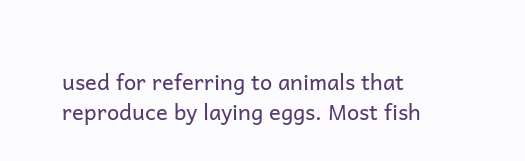used for referring to animals that reproduce by laying eggs. Most fish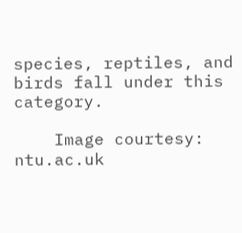species, reptiles, and birds fall under this category.

    Image courtesy: ntu.ac.uk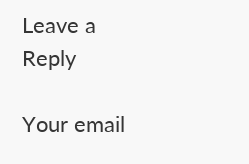Leave a Reply

Your email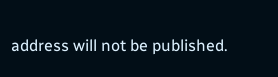address will not be published.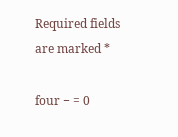Required fields are marked *

four − = 0